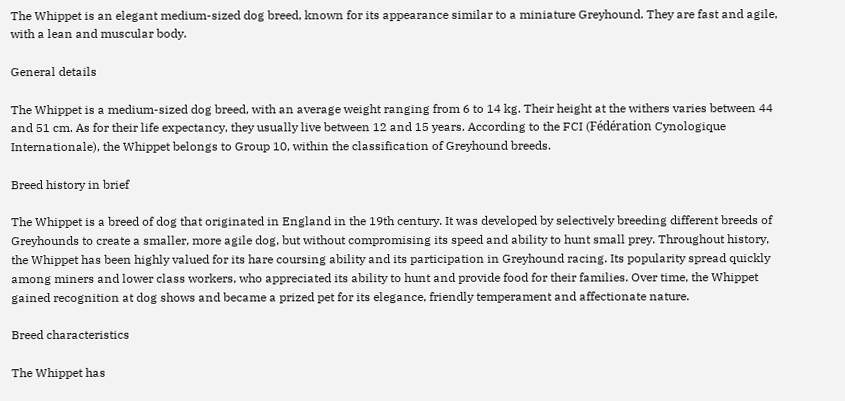The Whippet is an elegant medium-sized dog breed, known for its appearance similar to a miniature Greyhound. They are fast and agile, with a lean and muscular body.

General details

The Whippet is a medium-sized dog breed, with an average weight ranging from 6 to 14 kg. Their height at the withers varies between 44 and 51 cm. As for their life expectancy, they usually live between 12 and 15 years. According to the FCI (Fédération Cynologique Internationale), the Whippet belongs to Group 10, within the classification of Greyhound breeds.

Breed history in brief

The Whippet is a breed of dog that originated in England in the 19th century. It was developed by selectively breeding different breeds of Greyhounds to create a smaller, more agile dog, but without compromising its speed and ability to hunt small prey. Throughout history, the Whippet has been highly valued for its hare coursing ability and its participation in Greyhound racing. Its popularity spread quickly among miners and lower class workers, who appreciated its ability to hunt and provide food for their families. Over time, the Whippet gained recognition at dog shows and became a prized pet for its elegance, friendly temperament and affectionate nature.

Breed characteristics

The Whippet has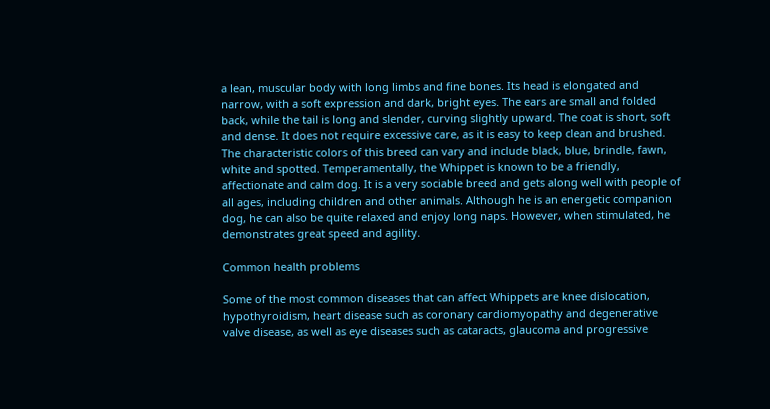a lean, muscular body with long limbs and fine bones. Its head is elongated and narrow, with a soft expression and dark, bright eyes. The ears are small and folded back, while the tail is long and slender, curving slightly upward. The coat is short, soft and dense. It does not require excessive care, as it is easy to keep clean and brushed. The characteristic colors of this breed can vary and include black, blue, brindle, fawn, white and spotted. Temperamentally, the Whippet is known to be a friendly, affectionate and calm dog. It is a very sociable breed and gets along well with people of all ages, including children and other animals. Although he is an energetic companion dog, he can also be quite relaxed and enjoy long naps. However, when stimulated, he demonstrates great speed and agility.

Common health problems

Some of the most common diseases that can affect Whippets are knee dislocation, hypothyroidism, heart disease such as coronary cardiomyopathy and degenerative valve disease, as well as eye diseases such as cataracts, glaucoma and progressive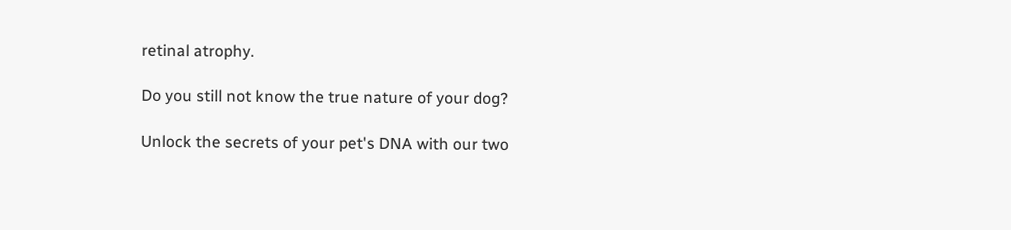retinal atrophy.

Do you still not know the true nature of your dog?

Unlock the secrets of your pet's DNA with our two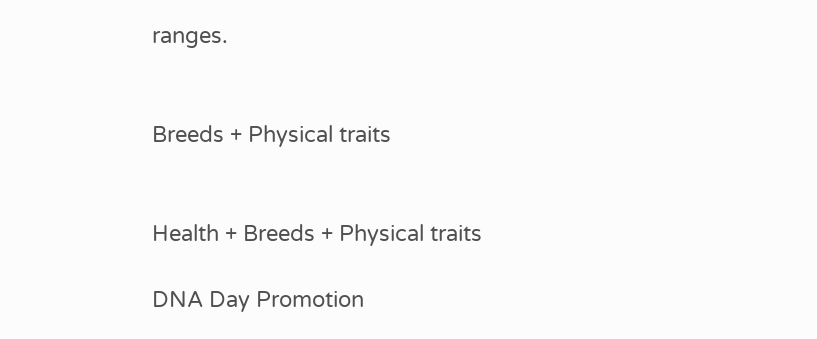ranges.


Breeds + Physical traits


Health + Breeds + Physical traits

DNA Day Promotion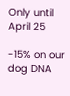Only until April 25

-15% on our dog DNA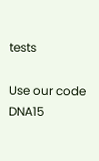tests

Use our code DNA15